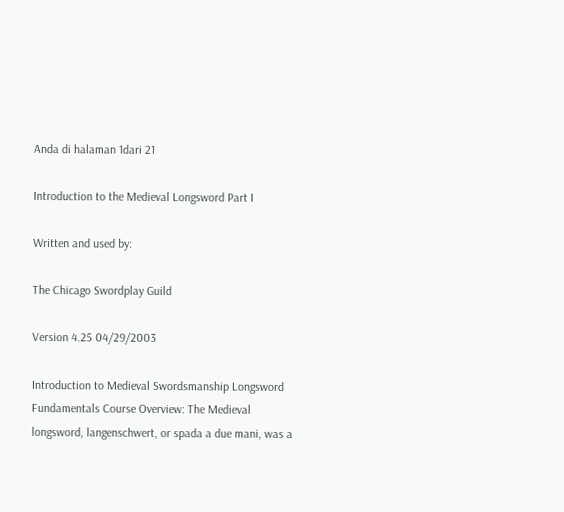Anda di halaman 1dari 21

Introduction to the Medieval Longsword Part I

Written and used by:

The Chicago Swordplay Guild

Version 4.25 04/29/2003

Introduction to Medieval Swordsmanship Longsword Fundamentals Course Overview: The Medieval longsword, langenschwert, or spada a due mani, was a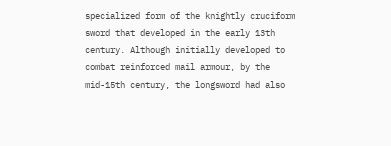specialized form of the knightly cruciform sword that developed in the early 13th century. Although initially developed to combat reinforced mail armour, by the mid-15th century, the longsword had also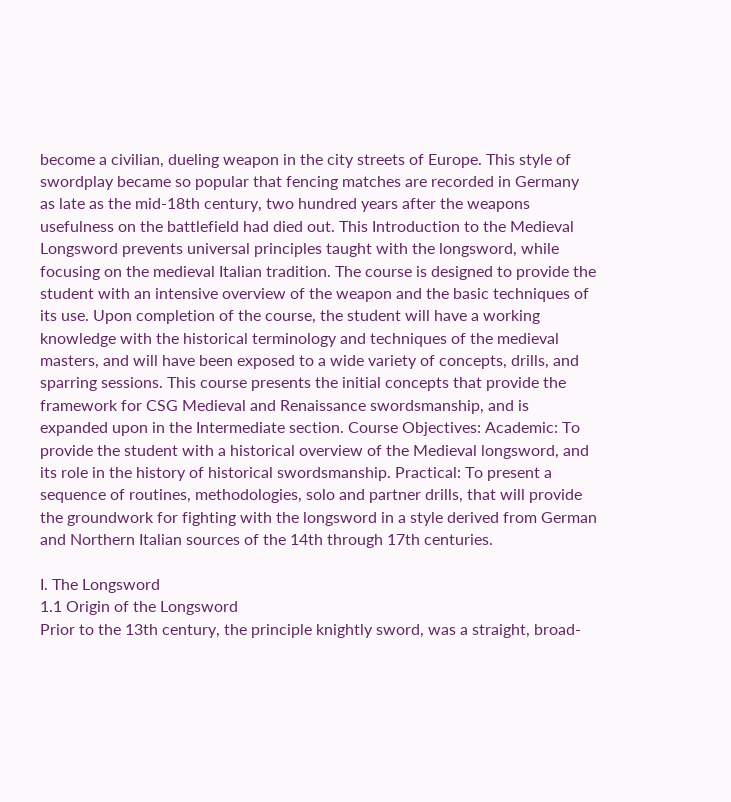become a civilian, dueling weapon in the city streets of Europe. This style of swordplay became so popular that fencing matches are recorded in Germany as late as the mid-18th century, two hundred years after the weapons usefulness on the battlefield had died out. This Introduction to the Medieval Longsword prevents universal principles taught with the longsword, while focusing on the medieval Italian tradition. The course is designed to provide the student with an intensive overview of the weapon and the basic techniques of its use. Upon completion of the course, the student will have a working knowledge with the historical terminology and techniques of the medieval masters, and will have been exposed to a wide variety of concepts, drills, and sparring sessions. This course presents the initial concepts that provide the framework for CSG Medieval and Renaissance swordsmanship, and is expanded upon in the Intermediate section. Course Objectives: Academic: To provide the student with a historical overview of the Medieval longsword, and its role in the history of historical swordsmanship. Practical: To present a sequence of routines, methodologies, solo and partner drills, that will provide the groundwork for fighting with the longsword in a style derived from German and Northern Italian sources of the 14th through 17th centuries.

I. The Longsword
1.1 Origin of the Longsword
Prior to the 13th century, the principle knightly sword, was a straight, broad-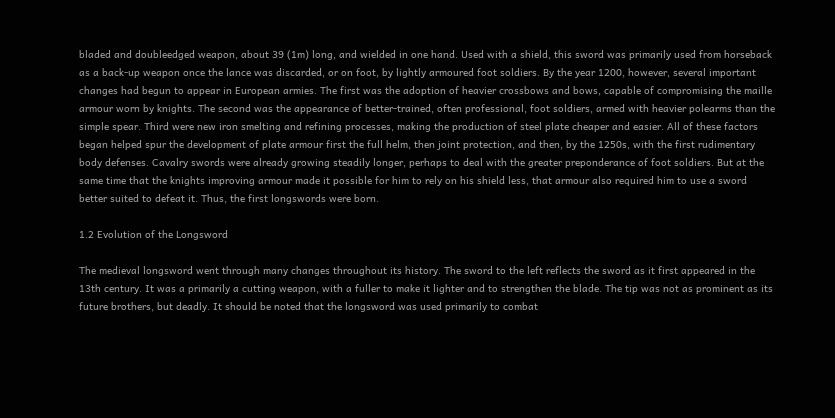bladed and doubleedged weapon, about 39 (1m) long, and wielded in one hand. Used with a shield, this sword was primarily used from horseback as a back-up weapon once the lance was discarded, or on foot, by lightly armoured foot soldiers. By the year 1200, however, several important changes had begun to appear in European armies. The first was the adoption of heavier crossbows and bows, capable of compromising the maille armour worn by knights. The second was the appearance of better-trained, often professional, foot soldiers, armed with heavier polearms than the simple spear. Third were new iron smelting and refining processes, making the production of steel plate cheaper and easier. All of these factors began helped spur the development of plate armour first the full helm, then joint protection, and then, by the 1250s, with the first rudimentary body defenses. Cavalry swords were already growing steadily longer, perhaps to deal with the greater preponderance of foot soldiers. But at the same time that the knights improving armour made it possible for him to rely on his shield less, that armour also required him to use a sword better suited to defeat it. Thus, the first longswords were born.

1.2 Evolution of the Longsword

The medieval longsword went through many changes throughout its history. The sword to the left reflects the sword as it first appeared in the 13th century. It was a primarily a cutting weapon, with a fuller to make it lighter and to strengthen the blade. The tip was not as prominent as its future brothers, but deadly. It should be noted that the longsword was used primarily to combat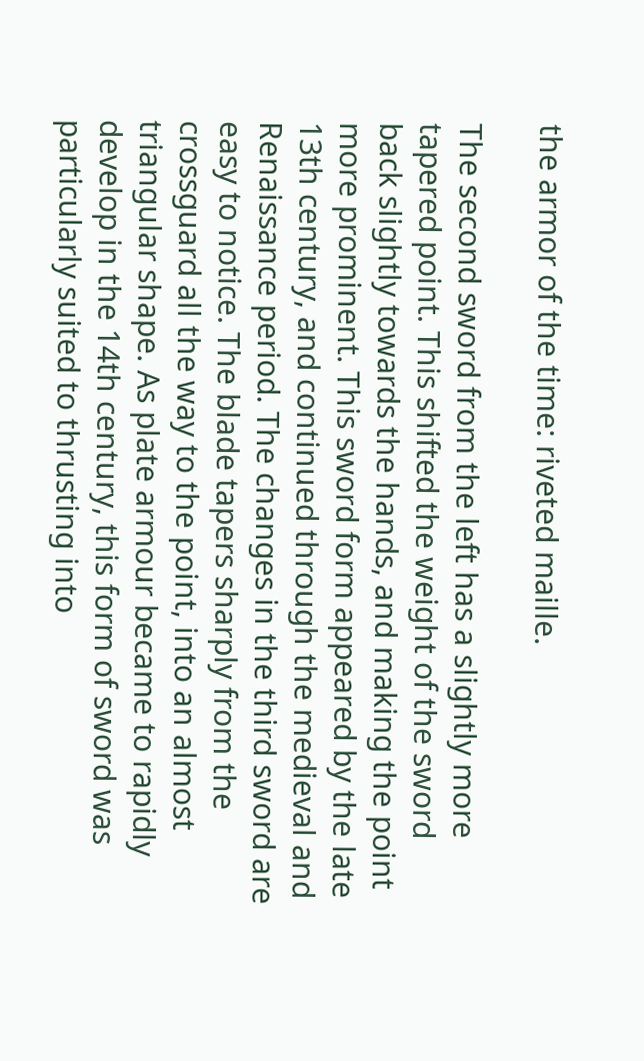the armor of the time: riveted maille.

The second sword from the left has a slightly more tapered point. This shifted the weight of the sword back slightly towards the hands, and making the point more prominent. This sword form appeared by the late 13th century, and continued through the medieval and Renaissance period. The changes in the third sword are easy to notice. The blade tapers sharply from the crossguard all the way to the point, into an almost triangular shape. As plate armour became to rapidly develop in the 14th century, this form of sword was particularly suited to thrusting into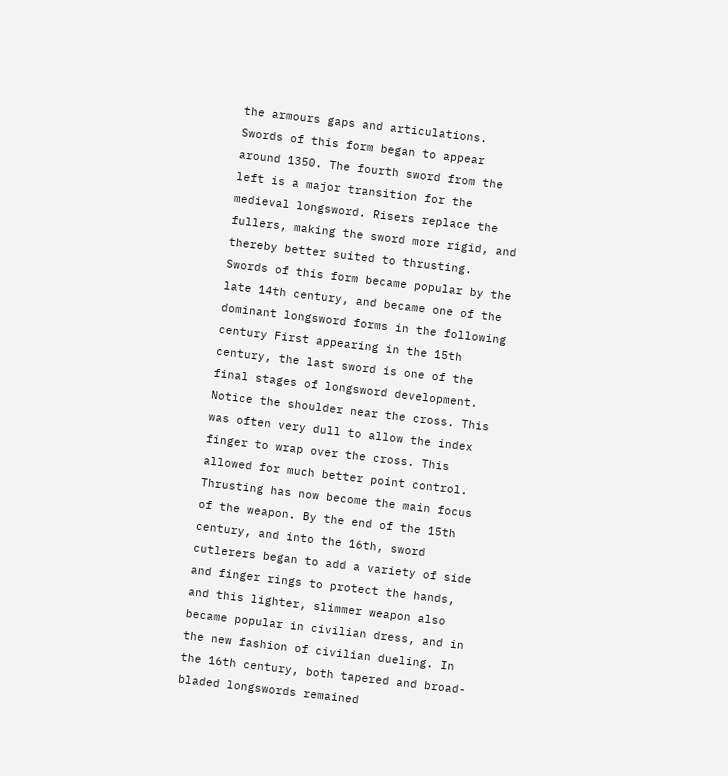the armours gaps and articulations. Swords of this form began to appear around 1350. The fourth sword from the left is a major transition for the medieval longsword. Risers replace the fullers, making the sword more rigid, and thereby better suited to thrusting. Swords of this form became popular by the late 14th century, and became one of the dominant longsword forms in the following century First appearing in the 15th century, the last sword is one of the final stages of longsword development. Notice the shoulder near the cross. This was often very dull to allow the index finger to wrap over the cross. This allowed for much better point control. Thrusting has now become the main focus of the weapon. By the end of the 15th century, and into the 16th, sword cutlerers began to add a variety of side and finger rings to protect the hands, and this lighter, slimmer weapon also became popular in civilian dress, and in the new fashion of civilian dueling. In the 16th century, both tapered and broad-bladed longswords remained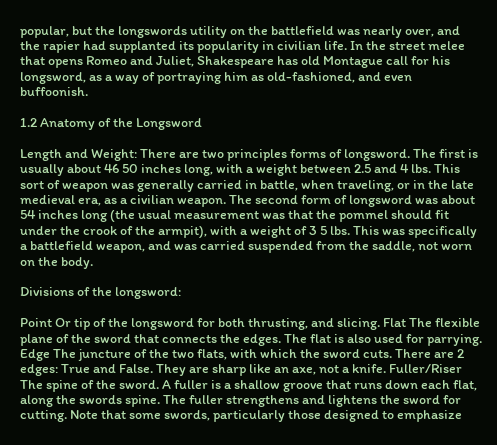popular, but the longswords utility on the battlefield was nearly over, and the rapier had supplanted its popularity in civilian life. In the street melee that opens Romeo and Juliet, Shakespeare has old Montague call for his longsword, as a way of portraying him as old-fashioned, and even buffoonish.

1.2 Anatomy of the Longsword

Length and Weight: There are two principles forms of longsword. The first is usually about 46 50 inches long, with a weight between 2.5 and 4 lbs. This sort of weapon was generally carried in battle, when traveling, or in the late medieval era, as a civilian weapon. The second form of longsword was about 54 inches long (the usual measurement was that the pommel should fit under the crook of the armpit), with a weight of 3 5 lbs. This was specifically a battlefield weapon, and was carried suspended from the saddle, not worn on the body.

Divisions of the longsword:

Point Or tip of the longsword for both thrusting, and slicing. Flat The flexible plane of the sword that connects the edges. The flat is also used for parrying. Edge The juncture of the two flats, with which the sword cuts. There are 2 edges: True and False. They are sharp like an axe, not a knife. Fuller/Riser The spine of the sword. A fuller is a shallow groove that runs down each flat, along the swords spine. The fuller strengthens and lightens the sword for cutting. Note that some swords, particularly those designed to emphasize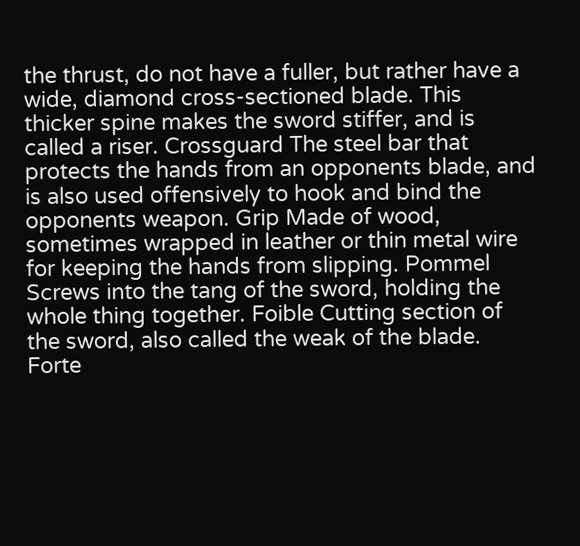the thrust, do not have a fuller, but rather have a wide, diamond cross-sectioned blade. This thicker spine makes the sword stiffer, and is called a riser. Crossguard The steel bar that protects the hands from an opponents blade, and is also used offensively to hook and bind the opponents weapon. Grip Made of wood, sometimes wrapped in leather or thin metal wire for keeping the hands from slipping. Pommel Screws into the tang of the sword, holding the whole thing together. Foible Cutting section of the sword, also called the weak of the blade. Forte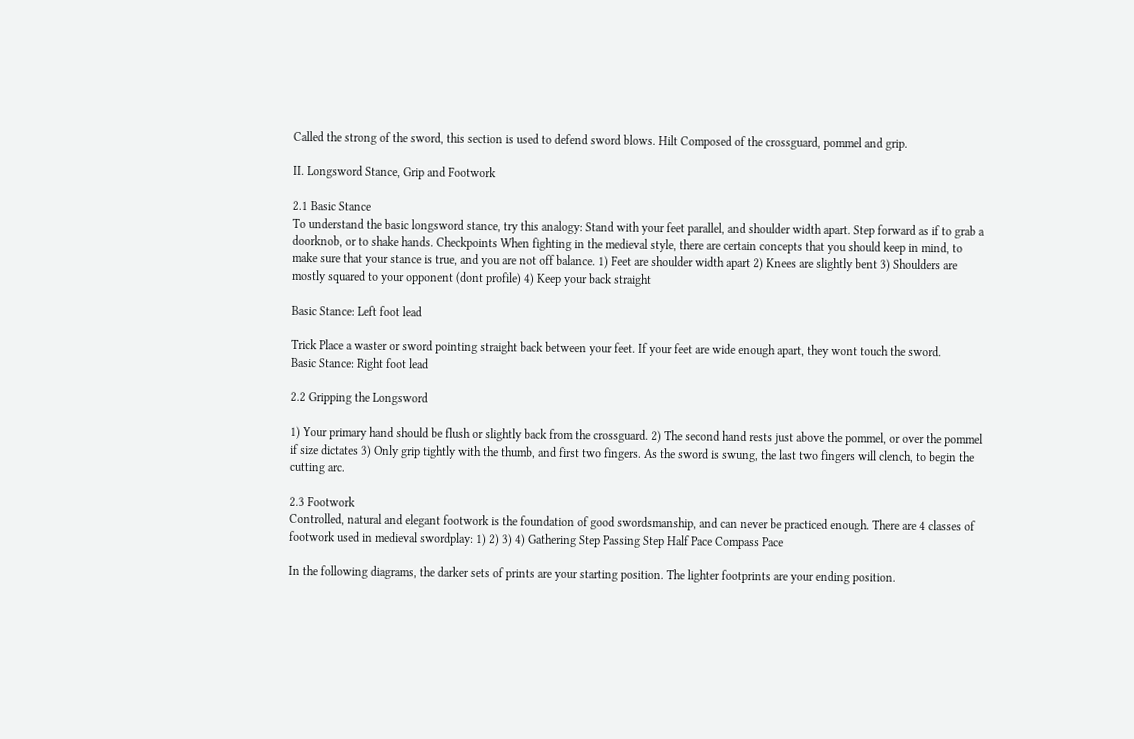Called the strong of the sword, this section is used to defend sword blows. Hilt Composed of the crossguard, pommel and grip.

II. Longsword Stance, Grip and Footwork

2.1 Basic Stance
To understand the basic longsword stance, try this analogy: Stand with your feet parallel, and shoulder width apart. Step forward as if to grab a doorknob, or to shake hands. Checkpoints When fighting in the medieval style, there are certain concepts that you should keep in mind, to make sure that your stance is true, and you are not off balance. 1) Feet are shoulder width apart 2) Knees are slightly bent 3) Shoulders are mostly squared to your opponent (dont profile) 4) Keep your back straight

Basic Stance: Left foot lead

Trick Place a waster or sword pointing straight back between your feet. If your feet are wide enough apart, they wont touch the sword.
Basic Stance: Right foot lead

2.2 Gripping the Longsword

1) Your primary hand should be flush or slightly back from the crossguard. 2) The second hand rests just above the pommel, or over the pommel if size dictates 3) Only grip tightly with the thumb, and first two fingers. As the sword is swung, the last two fingers will clench, to begin the cutting arc.

2.3 Footwork
Controlled, natural and elegant footwork is the foundation of good swordsmanship, and can never be practiced enough. There are 4 classes of footwork used in medieval swordplay: 1) 2) 3) 4) Gathering Step Passing Step Half Pace Compass Pace

In the following diagrams, the darker sets of prints are your starting position. The lighter footprints are your ending position.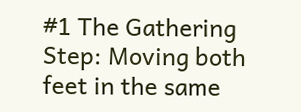#1 The Gathering Step: Moving both feet in the same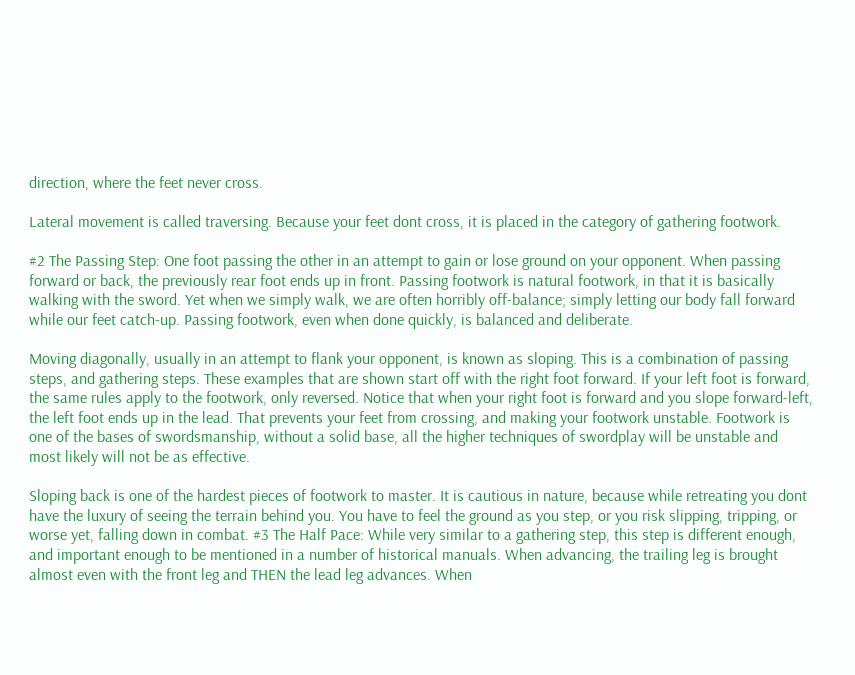direction, where the feet never cross.

Lateral movement is called traversing. Because your feet dont cross, it is placed in the category of gathering footwork.

#2 The Passing Step: One foot passing the other in an attempt to gain or lose ground on your opponent. When passing forward or back, the previously rear foot ends up in front. Passing footwork is natural footwork, in that it is basically walking with the sword. Yet when we simply walk, we are often horribly off-balance; simply letting our body fall forward while our feet catch-up. Passing footwork, even when done quickly, is balanced and deliberate.

Moving diagonally, usually in an attempt to flank your opponent, is known as sloping. This is a combination of passing steps, and gathering steps. These examples that are shown start off with the right foot forward. If your left foot is forward, the same rules apply to the footwork, only reversed. Notice that when your right foot is forward and you slope forward-left, the left foot ends up in the lead. That prevents your feet from crossing, and making your footwork unstable. Footwork is one of the bases of swordsmanship, without a solid base, all the higher techniques of swordplay will be unstable and most likely will not be as effective.

Sloping back is one of the hardest pieces of footwork to master. It is cautious in nature, because while retreating you dont have the luxury of seeing the terrain behind you. You have to feel the ground as you step, or you risk slipping, tripping, or worse yet, falling down in combat. #3 The Half Pace: While very similar to a gathering step, this step is different enough, and important enough to be mentioned in a number of historical manuals. When advancing, the trailing leg is brought almost even with the front leg and THEN the lead leg advances. When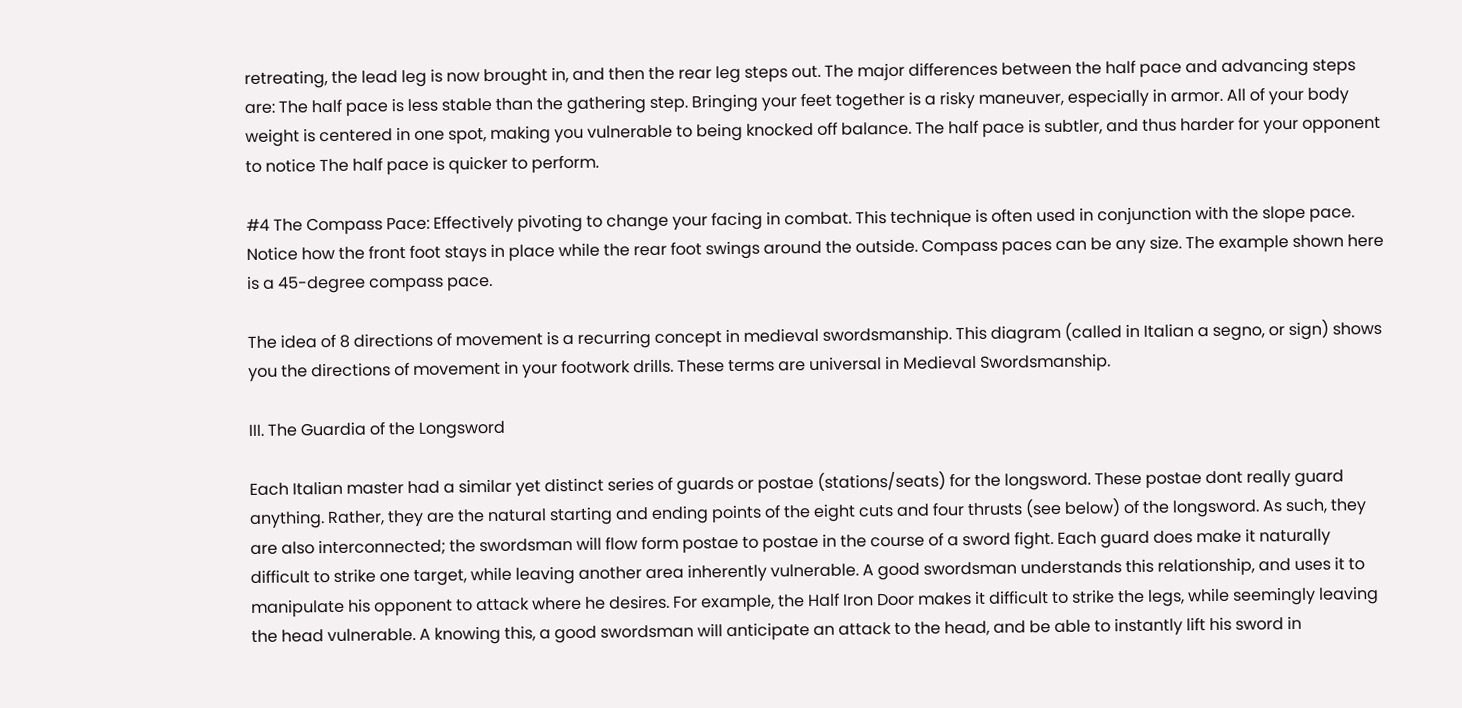retreating, the lead leg is now brought in, and then the rear leg steps out. The major differences between the half pace and advancing steps are: The half pace is less stable than the gathering step. Bringing your feet together is a risky maneuver, especially in armor. All of your body weight is centered in one spot, making you vulnerable to being knocked off balance. The half pace is subtler, and thus harder for your opponent to notice The half pace is quicker to perform.

#4 The Compass Pace: Effectively pivoting to change your facing in combat. This technique is often used in conjunction with the slope pace. Notice how the front foot stays in place while the rear foot swings around the outside. Compass paces can be any size. The example shown here is a 45-degree compass pace.

The idea of 8 directions of movement is a recurring concept in medieval swordsmanship. This diagram (called in Italian a segno, or sign) shows you the directions of movement in your footwork drills. These terms are universal in Medieval Swordsmanship.

III. The Guardia of the Longsword

Each Italian master had a similar yet distinct series of guards or postae (stations/seats) for the longsword. These postae dont really guard anything. Rather, they are the natural starting and ending points of the eight cuts and four thrusts (see below) of the longsword. As such, they are also interconnected; the swordsman will flow form postae to postae in the course of a sword fight. Each guard does make it naturally difficult to strike one target, while leaving another area inherently vulnerable. A good swordsman understands this relationship, and uses it to manipulate his opponent to attack where he desires. For example, the Half Iron Door makes it difficult to strike the legs, while seemingly leaving the head vulnerable. A knowing this, a good swordsman will anticipate an attack to the head, and be able to instantly lift his sword in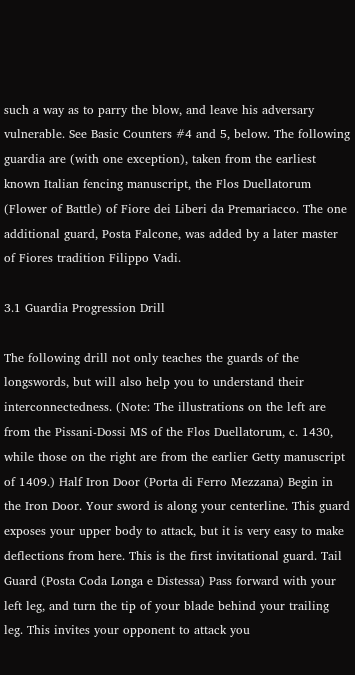such a way as to parry the blow, and leave his adversary vulnerable. See Basic Counters #4 and 5, below. The following guardia are (with one exception), taken from the earliest known Italian fencing manuscript, the Flos Duellatorum (Flower of Battle) of Fiore dei Liberi da Premariacco. The one additional guard, Posta Falcone, was added by a later master of Fiores tradition Filippo Vadi.

3.1 Guardia Progression Drill

The following drill not only teaches the guards of the longswords, but will also help you to understand their interconnectedness. (Note: The illustrations on the left are from the Pissani-Dossi MS of the Flos Duellatorum, c. 1430, while those on the right are from the earlier Getty manuscript of 1409.) Half Iron Door (Porta di Ferro Mezzana) Begin in the Iron Door. Your sword is along your centerline. This guard exposes your upper body to attack, but it is very easy to make deflections from here. This is the first invitational guard. Tail Guard (Posta Coda Longa e Distessa) Pass forward with your left leg, and turn the tip of your blade behind your trailing leg. This invites your opponent to attack you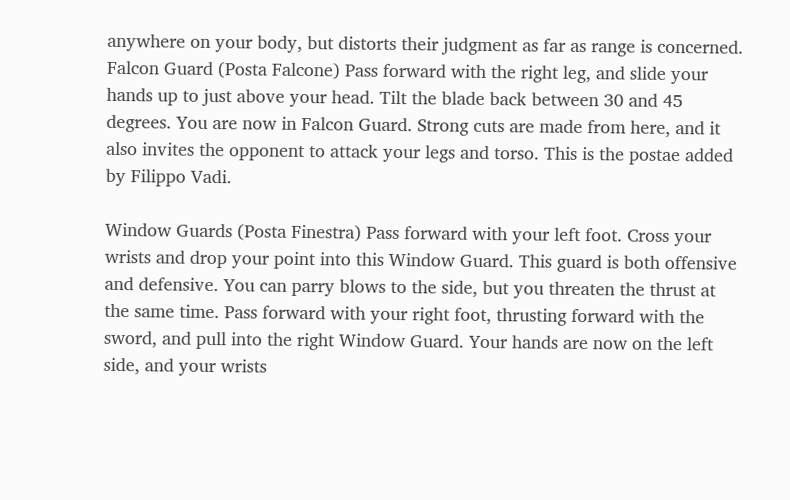anywhere on your body, but distorts their judgment as far as range is concerned. Falcon Guard (Posta Falcone) Pass forward with the right leg, and slide your hands up to just above your head. Tilt the blade back between 30 and 45 degrees. You are now in Falcon Guard. Strong cuts are made from here, and it also invites the opponent to attack your legs and torso. This is the postae added by Filippo Vadi.

Window Guards (Posta Finestra) Pass forward with your left foot. Cross your wrists and drop your point into this Window Guard. This guard is both offensive and defensive. You can parry blows to the side, but you threaten the thrust at the same time. Pass forward with your right foot, thrusting forward with the sword, and pull into the right Window Guard. Your hands are now on the left side, and your wrists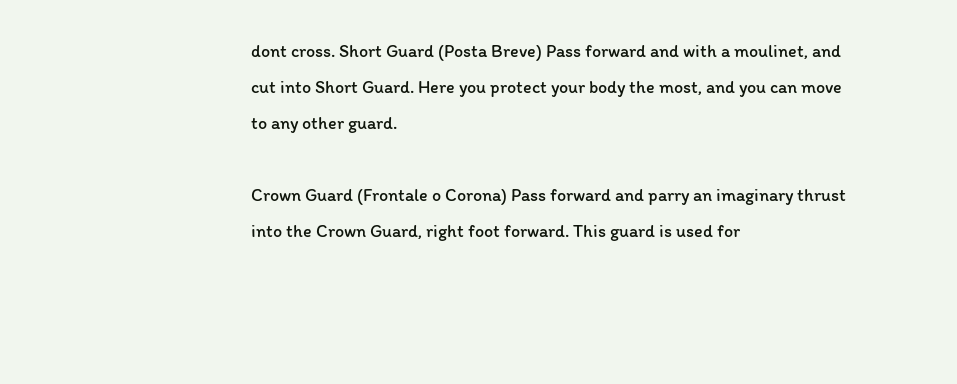dont cross. Short Guard (Posta Breve) Pass forward and with a moulinet, and cut into Short Guard. Here you protect your body the most, and you can move to any other guard.

Crown Guard (Frontale o Corona) Pass forward and parry an imaginary thrust into the Crown Guard, right foot forward. This guard is used for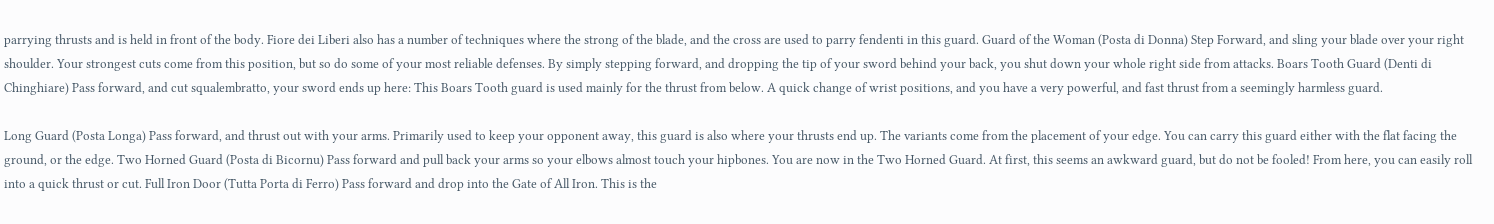parrying thrusts and is held in front of the body. Fiore dei Liberi also has a number of techniques where the strong of the blade, and the cross are used to parry fendenti in this guard. Guard of the Woman (Posta di Donna) Step Forward, and sling your blade over your right shoulder. Your strongest cuts come from this position, but so do some of your most reliable defenses. By simply stepping forward, and dropping the tip of your sword behind your back, you shut down your whole right side from attacks. Boars Tooth Guard (Denti di Chinghiare) Pass forward, and cut squalembratto, your sword ends up here: This Boars Tooth guard is used mainly for the thrust from below. A quick change of wrist positions, and you have a very powerful, and fast thrust from a seemingly harmless guard.

Long Guard (Posta Longa) Pass forward, and thrust out with your arms. Primarily used to keep your opponent away, this guard is also where your thrusts end up. The variants come from the placement of your edge. You can carry this guard either with the flat facing the ground, or the edge. Two Horned Guard (Posta di Bicornu) Pass forward and pull back your arms so your elbows almost touch your hipbones. You are now in the Two Horned Guard. At first, this seems an awkward guard, but do not be fooled! From here, you can easily roll into a quick thrust or cut. Full Iron Door (Tutta Porta di Ferro) Pass forward and drop into the Gate of All Iron. This is the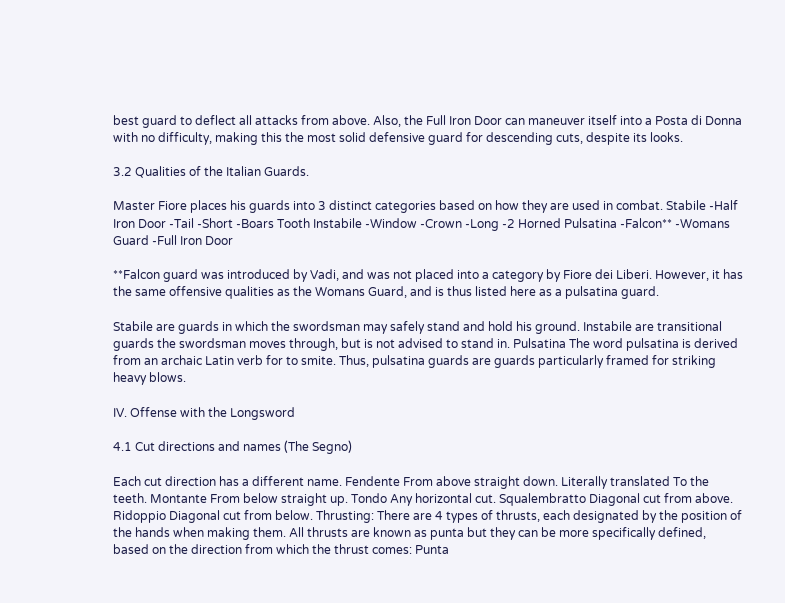best guard to deflect all attacks from above. Also, the Full Iron Door can maneuver itself into a Posta di Donna with no difficulty, making this the most solid defensive guard for descending cuts, despite its looks.

3.2 Qualities of the Italian Guards.

Master Fiore places his guards into 3 distinct categories based on how they are used in combat. Stabile -Half Iron Door -Tail -Short -Boars Tooth Instabile -Window -Crown -Long -2 Horned Pulsatina -Falcon** -Womans Guard -Full Iron Door

**Falcon guard was introduced by Vadi, and was not placed into a category by Fiore dei Liberi. However, it has the same offensive qualities as the Womans Guard, and is thus listed here as a pulsatina guard.

Stabile are guards in which the swordsman may safely stand and hold his ground. Instabile are transitional guards the swordsman moves through, but is not advised to stand in. Pulsatina The word pulsatina is derived from an archaic Latin verb for to smite. Thus, pulsatina guards are guards particularly framed for striking heavy blows.

IV. Offense with the Longsword

4.1 Cut directions and names (The Segno)

Each cut direction has a different name. Fendente From above straight down. Literally translated To the teeth. Montante From below straight up. Tondo Any horizontal cut. Squalembratto Diagonal cut from above. Ridoppio Diagonal cut from below. Thrusting: There are 4 types of thrusts, each designated by the position of the hands when making them. All thrusts are known as punta but they can be more specifically defined, based on the direction from which the thrust comes: Punta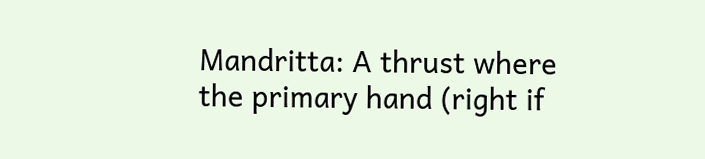Mandritta: A thrust where the primary hand (right if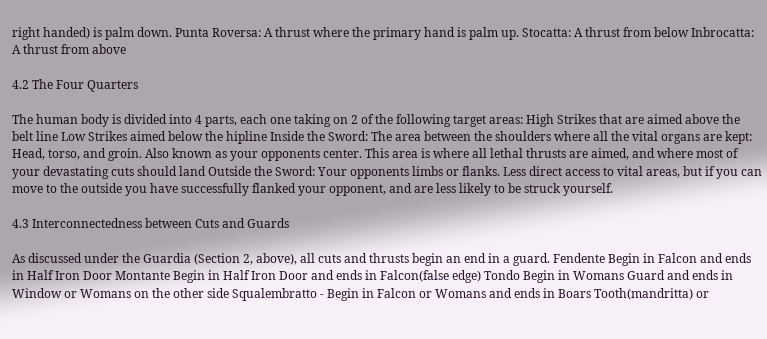right handed) is palm down. Punta Roversa: A thrust where the primary hand is palm up. Stocatta: A thrust from below Inbrocatta: A thrust from above

4.2 The Four Quarters

The human body is divided into 4 parts, each one taking on 2 of the following target areas: High Strikes that are aimed above the belt line Low Strikes aimed below the hipline Inside the Sword: The area between the shoulders where all the vital organs are kept: Head, torso, and groin. Also known as your opponents center. This area is where all lethal thrusts are aimed, and where most of your devastating cuts should land Outside the Sword: Your opponents limbs or flanks. Less direct access to vital areas, but if you can move to the outside you have successfully flanked your opponent, and are less likely to be struck yourself.

4.3 Interconnectedness between Cuts and Guards

As discussed under the Guardia (Section 2, above), all cuts and thrusts begin an end in a guard. Fendente Begin in Falcon and ends in Half Iron Door Montante Begin in Half Iron Door and ends in Falcon(false edge) Tondo Begin in Womans Guard and ends in Window or Womans on the other side Squalembratto - Begin in Falcon or Womans and ends in Boars Tooth(mandritta) or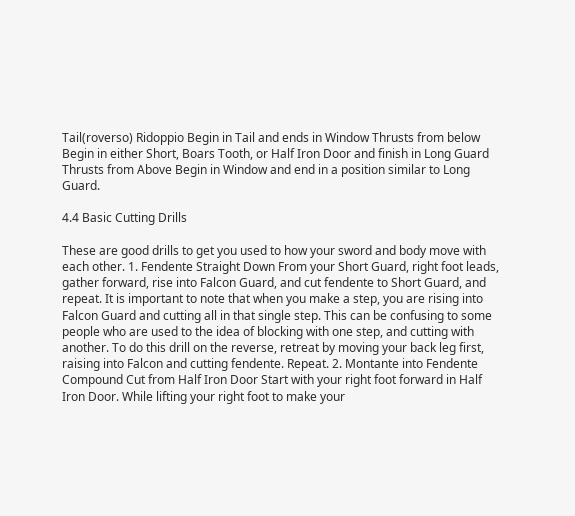Tail(roverso) Ridoppio Begin in Tail and ends in Window Thrusts from below Begin in either Short, Boars Tooth, or Half Iron Door and finish in Long Guard Thrusts from Above Begin in Window and end in a position similar to Long Guard.

4.4 Basic Cutting Drills

These are good drills to get you used to how your sword and body move with each other. 1. Fendente Straight Down From your Short Guard, right foot leads, gather forward, rise into Falcon Guard, and cut fendente to Short Guard, and repeat. It is important to note that when you make a step, you are rising into Falcon Guard and cutting all in that single step. This can be confusing to some people who are used to the idea of blocking with one step, and cutting with another. To do this drill on the reverse, retreat by moving your back leg first, raising into Falcon and cutting fendente. Repeat. 2. Montante into Fendente Compound Cut from Half Iron Door Start with your right foot forward in Half Iron Door. While lifting your right foot to make your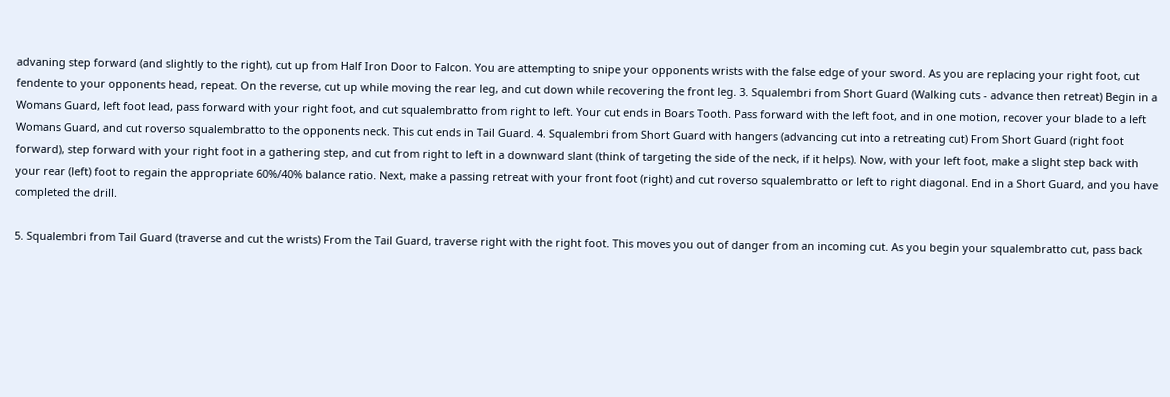advaning step forward (and slightly to the right), cut up from Half Iron Door to Falcon. You are attempting to snipe your opponents wrists with the false edge of your sword. As you are replacing your right foot, cut fendente to your opponents head, repeat. On the reverse, cut up while moving the rear leg, and cut down while recovering the front leg. 3. Squalembri from Short Guard (Walking cuts - advance then retreat) Begin in a Womans Guard, left foot lead, pass forward with your right foot, and cut squalembratto from right to left. Your cut ends in Boars Tooth. Pass forward with the left foot, and in one motion, recover your blade to a left Womans Guard, and cut roverso squalembratto to the opponents neck. This cut ends in Tail Guard. 4. Squalembri from Short Guard with hangers (advancing cut into a retreating cut) From Short Guard (right foot forward), step forward with your right foot in a gathering step, and cut from right to left in a downward slant (think of targeting the side of the neck, if it helps). Now, with your left foot, make a slight step back with your rear (left) foot to regain the appropriate 60%/40% balance ratio. Next, make a passing retreat with your front foot (right) and cut roverso squalembratto or left to right diagonal. End in a Short Guard, and you have completed the drill.

5. Squalembri from Tail Guard (traverse and cut the wrists) From the Tail Guard, traverse right with the right foot. This moves you out of danger from an incoming cut. As you begin your squalembratto cut, pass back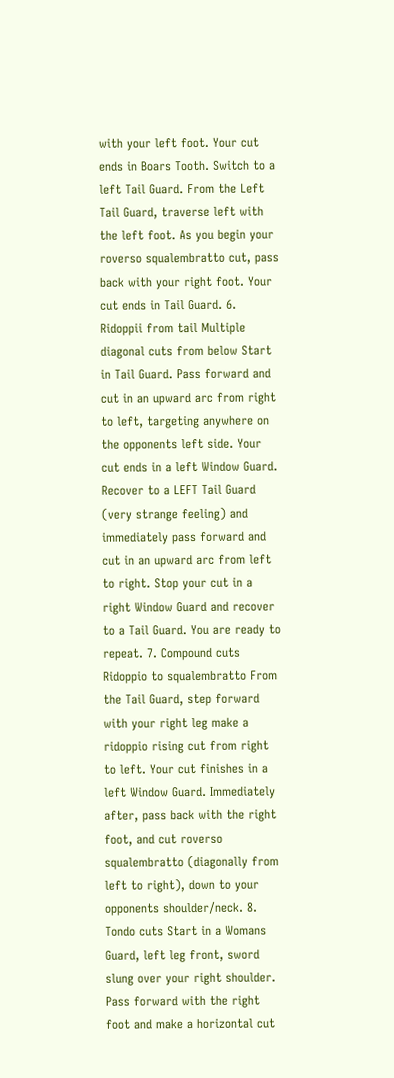with your left foot. Your cut ends in Boars Tooth. Switch to a left Tail Guard. From the Left Tail Guard, traverse left with the left foot. As you begin your roverso squalembratto cut, pass back with your right foot. Your cut ends in Tail Guard. 6. Ridoppii from tail Multiple diagonal cuts from below Start in Tail Guard. Pass forward and cut in an upward arc from right to left, targeting anywhere on the opponents left side. Your cut ends in a left Window Guard. Recover to a LEFT Tail Guard (very strange feeling) and immediately pass forward and cut in an upward arc from left to right. Stop your cut in a right Window Guard and recover to a Tail Guard. You are ready to repeat. 7. Compound cuts Ridoppio to squalembratto From the Tail Guard, step forward with your right leg make a ridoppio rising cut from right to left. Your cut finishes in a left Window Guard. Immediately after, pass back with the right foot, and cut roverso squalembratto (diagonally from left to right), down to your opponents shoulder/neck. 8. Tondo cuts Start in a Womans Guard, left leg front, sword slung over your right shoulder. Pass forward with the right foot and make a horizontal cut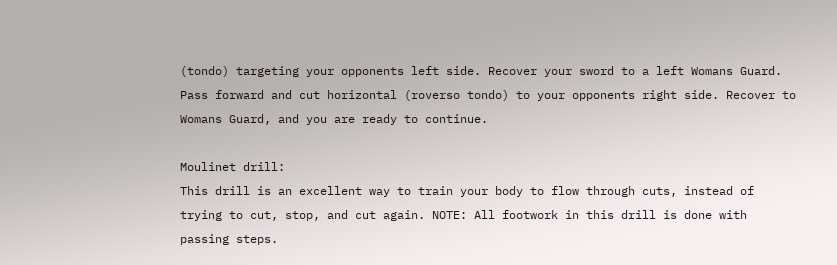(tondo) targeting your opponents left side. Recover your sword to a left Womans Guard. Pass forward and cut horizontal (roverso tondo) to your opponents right side. Recover to Womans Guard, and you are ready to continue.

Moulinet drill:
This drill is an excellent way to train your body to flow through cuts, instead of trying to cut, stop, and cut again. NOTE: All footwork in this drill is done with passing steps.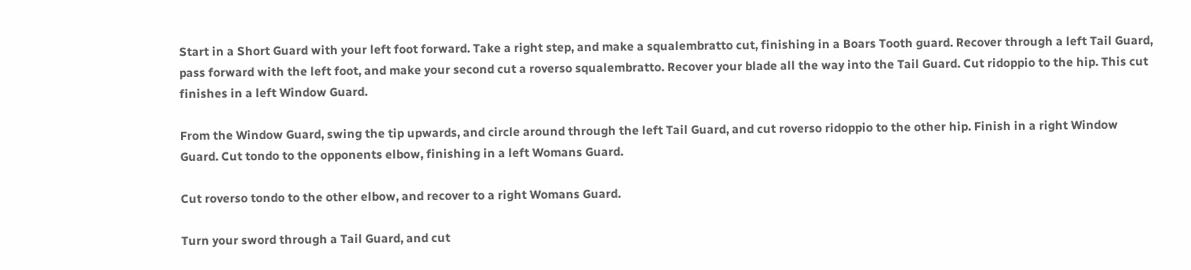Start in a Short Guard with your left foot forward. Take a right step, and make a squalembratto cut, finishing in a Boars Tooth guard. Recover through a left Tail Guard, pass forward with the left foot, and make your second cut a roverso squalembratto. Recover your blade all the way into the Tail Guard. Cut ridoppio to the hip. This cut finishes in a left Window Guard.

From the Window Guard, swing the tip upwards, and circle around through the left Tail Guard, and cut roverso ridoppio to the other hip. Finish in a right Window Guard. Cut tondo to the opponents elbow, finishing in a left Womans Guard.

Cut roverso tondo to the other elbow, and recover to a right Womans Guard.

Turn your sword through a Tail Guard, and cut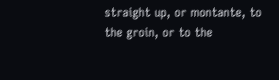straight up, or montante, to the groin, or to the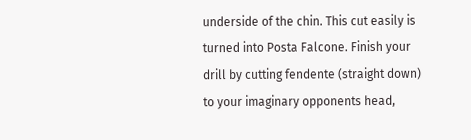underside of the chin. This cut easily is turned into Posta Falcone. Finish your drill by cutting fendente (straight down) to your imaginary opponents head,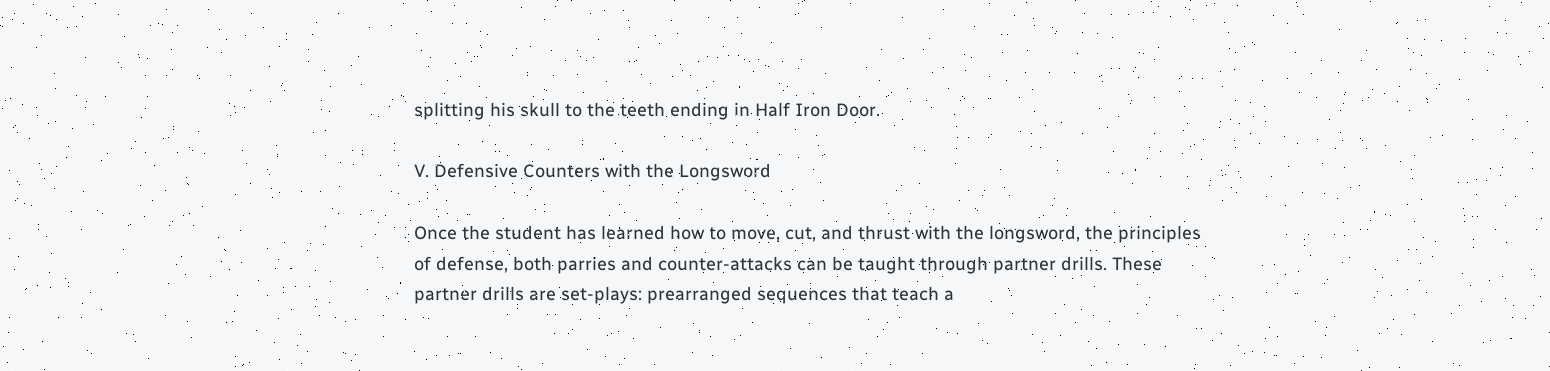splitting his skull to the teeth ending in Half Iron Door.

V. Defensive Counters with the Longsword

Once the student has learned how to move, cut, and thrust with the longsword, the principles of defense, both parries and counter-attacks can be taught through partner drills. These partner drills are set-plays: prearranged sequences that teach a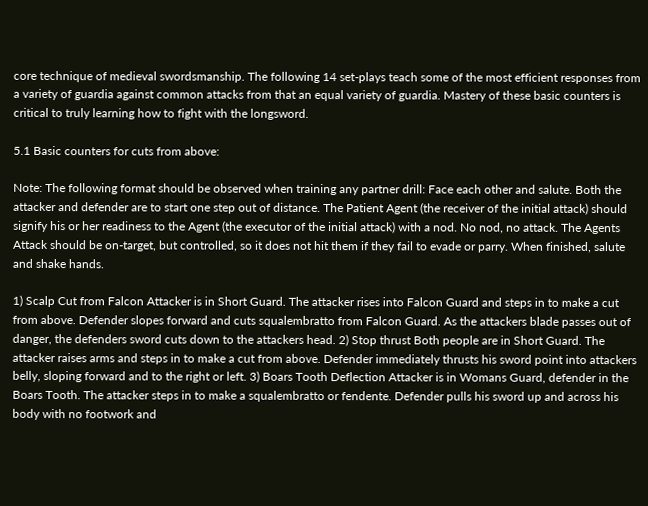core technique of medieval swordsmanship. The following 14 set-plays teach some of the most efficient responses from a variety of guardia against common attacks from that an equal variety of guardia. Mastery of these basic counters is critical to truly learning how to fight with the longsword.

5.1 Basic counters for cuts from above:

Note: The following format should be observed when training any partner drill: Face each other and salute. Both the attacker and defender are to start one step out of distance. The Patient Agent (the receiver of the initial attack) should signify his or her readiness to the Agent (the executor of the initial attack) with a nod. No nod, no attack. The Agents Attack should be on-target, but controlled, so it does not hit them if they fail to evade or parry. When finished, salute and shake hands.

1) Scalp Cut from Falcon Attacker is in Short Guard. The attacker rises into Falcon Guard and steps in to make a cut from above. Defender slopes forward and cuts squalembratto from Falcon Guard. As the attackers blade passes out of danger, the defenders sword cuts down to the attackers head. 2) Stop thrust Both people are in Short Guard. The attacker raises arms and steps in to make a cut from above. Defender immediately thrusts his sword point into attackers belly, sloping forward and to the right or left. 3) Boars Tooth Deflection Attacker is in Womans Guard, defender in the Boars Tooth. The attacker steps in to make a squalembratto or fendente. Defender pulls his sword up and across his body with no footwork and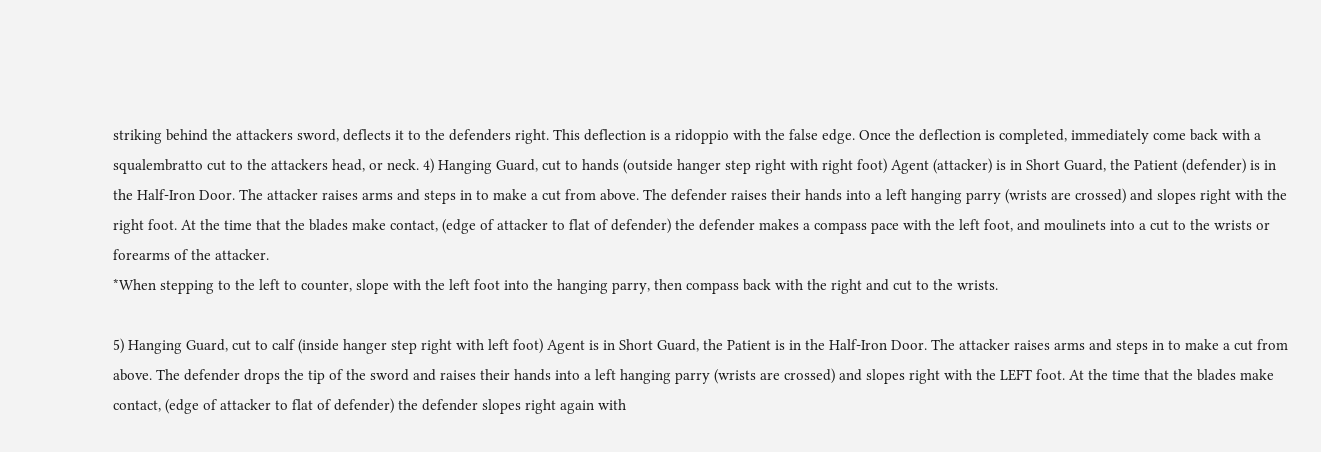striking behind the attackers sword, deflects it to the defenders right. This deflection is a ridoppio with the false edge. Once the deflection is completed, immediately come back with a squalembratto cut to the attackers head, or neck. 4) Hanging Guard, cut to hands (outside hanger step right with right foot) Agent (attacker) is in Short Guard, the Patient (defender) is in the Half-Iron Door. The attacker raises arms and steps in to make a cut from above. The defender raises their hands into a left hanging parry (wrists are crossed) and slopes right with the right foot. At the time that the blades make contact, (edge of attacker to flat of defender) the defender makes a compass pace with the left foot, and moulinets into a cut to the wrists or forearms of the attacker.
*When stepping to the left to counter, slope with the left foot into the hanging parry, then compass back with the right and cut to the wrists.

5) Hanging Guard, cut to calf (inside hanger step right with left foot) Agent is in Short Guard, the Patient is in the Half-Iron Door. The attacker raises arms and steps in to make a cut from above. The defender drops the tip of the sword and raises their hands into a left hanging parry (wrists are crossed) and slopes right with the LEFT foot. At the time that the blades make contact, (edge of attacker to flat of defender) the defender slopes right again with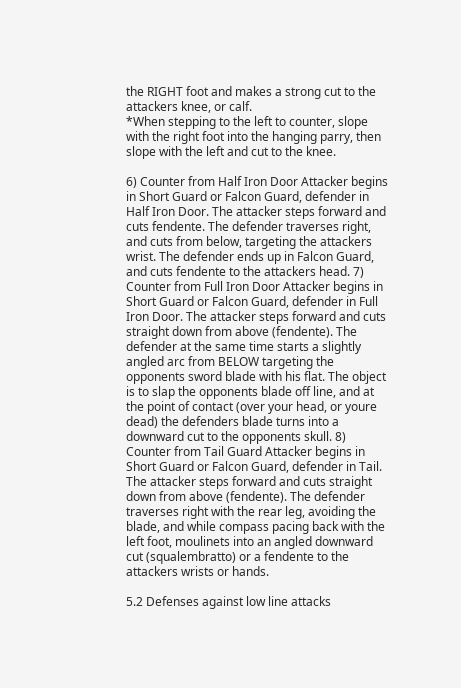the RIGHT foot and makes a strong cut to the attackers knee, or calf.
*When stepping to the left to counter, slope with the right foot into the hanging parry, then slope with the left and cut to the knee.

6) Counter from Half Iron Door Attacker begins in Short Guard or Falcon Guard, defender in Half Iron Door. The attacker steps forward and cuts fendente. The defender traverses right, and cuts from below, targeting the attackers wrist. The defender ends up in Falcon Guard, and cuts fendente to the attackers head. 7) Counter from Full Iron Door Attacker begins in Short Guard or Falcon Guard, defender in Full Iron Door. The attacker steps forward and cuts straight down from above (fendente). The defender at the same time starts a slightly angled arc from BELOW targeting the opponents sword blade with his flat. The object is to slap the opponents blade off line, and at the point of contact (over your head, or youre dead) the defenders blade turns into a downward cut to the opponents skull. 8) Counter from Tail Guard Attacker begins in Short Guard or Falcon Guard, defender in Tail. The attacker steps forward and cuts straight down from above (fendente). The defender traverses right with the rear leg, avoiding the blade, and while compass pacing back with the left foot, moulinets into an angled downward cut (squalembratto) or a fendente to the attackers wrists or hands.

5.2 Defenses against low line attacks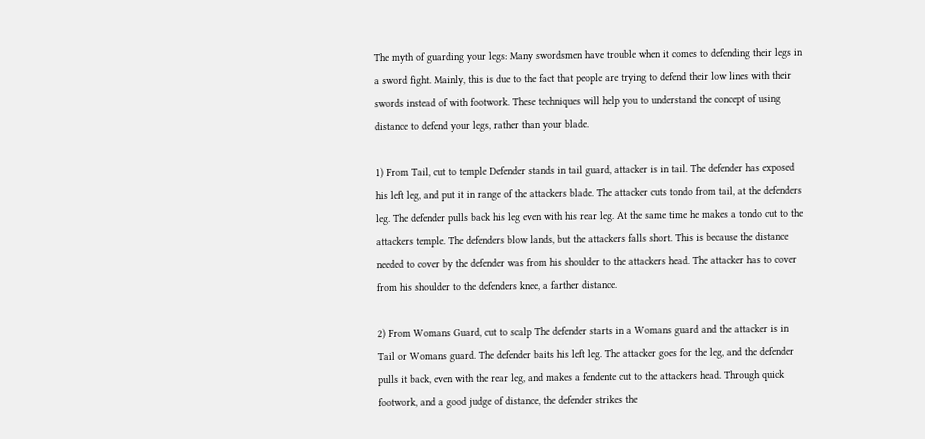The myth of guarding your legs: Many swordsmen have trouble when it comes to defending their legs in a sword fight. Mainly, this is due to the fact that people are trying to defend their low lines with their swords instead of with footwork. These techniques will help you to understand the concept of using distance to defend your legs, rather than your blade.

1) From Tail, cut to temple Defender stands in tail guard, attacker is in tail. The defender has exposed his left leg, and put it in range of the attackers blade. The attacker cuts tondo from tail, at the defenders leg. The defender pulls back his leg even with his rear leg. At the same time he makes a tondo cut to the attackers temple. The defenders blow lands, but the attackers falls short. This is because the distance needed to cover by the defender was from his shoulder to the attackers head. The attacker has to cover from his shoulder to the defenders knee, a farther distance.

2) From Womans Guard, cut to scalp The defender starts in a Womans guard and the attacker is in Tail or Womans guard. The defender baits his left leg. The attacker goes for the leg, and the defender pulls it back, even with the rear leg, and makes a fendente cut to the attackers head. Through quick footwork, and a good judge of distance, the defender strikes the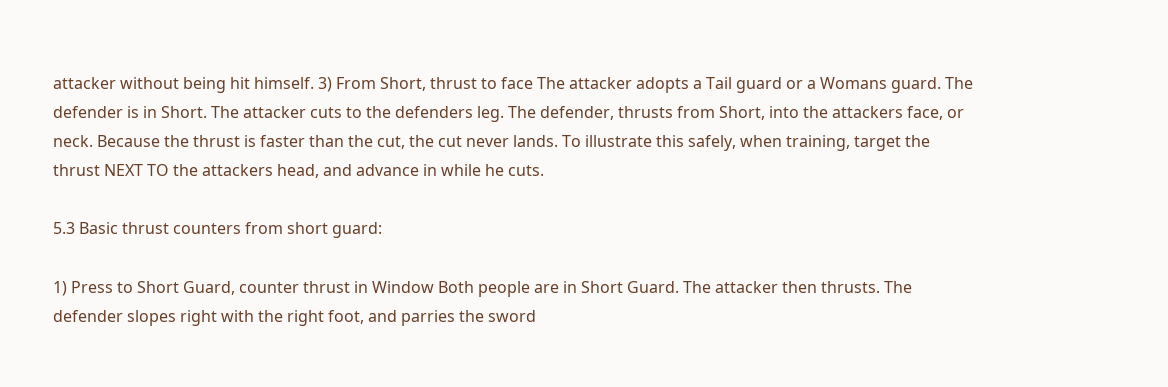attacker without being hit himself. 3) From Short, thrust to face The attacker adopts a Tail guard or a Womans guard. The defender is in Short. The attacker cuts to the defenders leg. The defender, thrusts from Short, into the attackers face, or neck. Because the thrust is faster than the cut, the cut never lands. To illustrate this safely, when training, target the thrust NEXT TO the attackers head, and advance in while he cuts.

5.3 Basic thrust counters from short guard:

1) Press to Short Guard, counter thrust in Window Both people are in Short Guard. The attacker then thrusts. The defender slopes right with the right foot, and parries the sword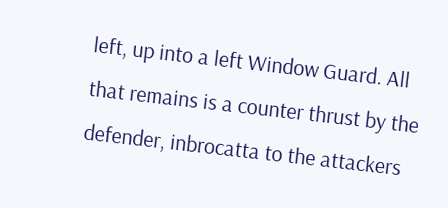left, up into a left Window Guard. All that remains is a counter thrust by the defender, inbrocatta to the attackers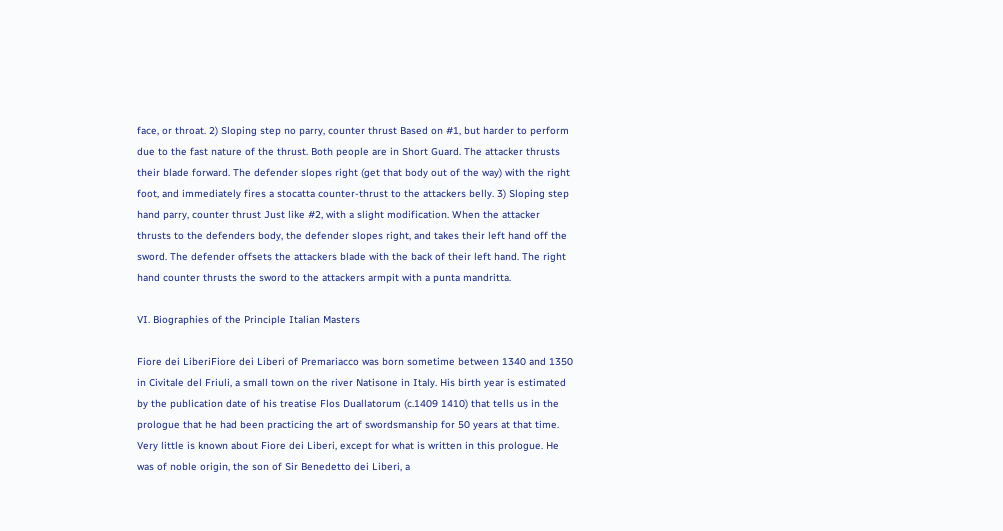face, or throat. 2) Sloping step no parry, counter thrust Based on #1, but harder to perform due to the fast nature of the thrust. Both people are in Short Guard. The attacker thrusts their blade forward. The defender slopes right (get that body out of the way) with the right foot, and immediately fires a stocatta counter-thrust to the attackers belly. 3) Sloping step hand parry, counter thrust Just like #2, with a slight modification. When the attacker thrusts to the defenders body, the defender slopes right, and takes their left hand off the sword. The defender offsets the attackers blade with the back of their left hand. The right hand counter thrusts the sword to the attackers armpit with a punta mandritta.

VI. Biographies of the Principle Italian Masters

Fiore dei LiberiFiore dei Liberi of Premariacco was born sometime between 1340 and 1350 in Civitale del Friuli, a small town on the river Natisone in Italy. His birth year is estimated by the publication date of his treatise Flos Duallatorum (c.1409 1410) that tells us in the prologue that he had been practicing the art of swordsmanship for 50 years at that time. Very little is known about Fiore dei Liberi, except for what is written in this prologue. He was of noble origin, the son of Sir Benedetto dei Liberi, a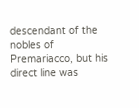descendant of the nobles of Premariacco, but his direct line was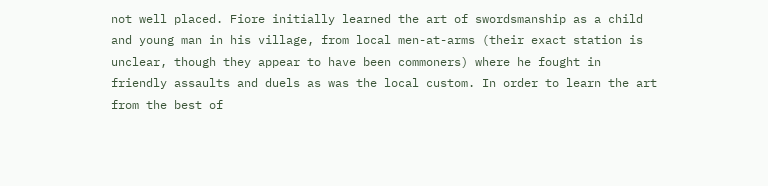not well placed. Fiore initially learned the art of swordsmanship as a child and young man in his village, from local men-at-arms (their exact station is unclear, though they appear to have been commoners) where he fought in friendly assaults and duels as was the local custom. In order to learn the art from the best of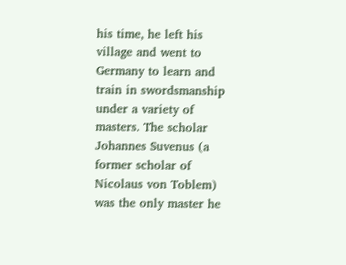his time, he left his village and went to Germany to learn and train in swordsmanship under a variety of masters. The scholar Johannes Suvenus (a former scholar of Nicolaus von Toblem) was the only master he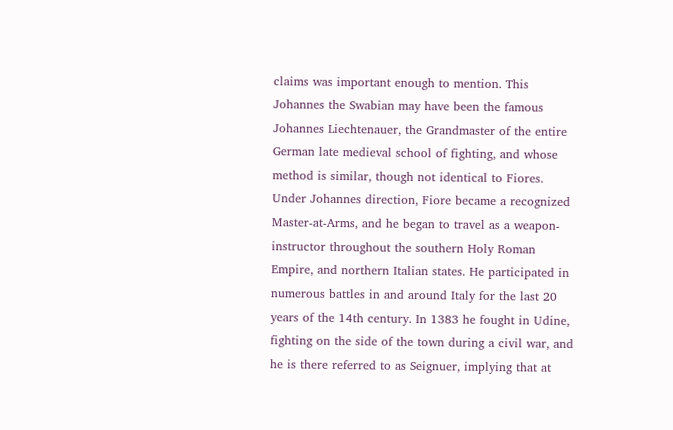claims was important enough to mention. This Johannes the Swabian may have been the famous Johannes Liechtenauer, the Grandmaster of the entire German late medieval school of fighting, and whose method is similar, though not identical to Fiores. Under Johannes direction, Fiore became a recognized Master-at-Arms, and he began to travel as a weapon-instructor throughout the southern Holy Roman Empire, and northern Italian states. He participated in numerous battles in and around Italy for the last 20 years of the 14th century. In 1383 he fought in Udine, fighting on the side of the town during a civil war, and he is there referred to as Seignuer, implying that at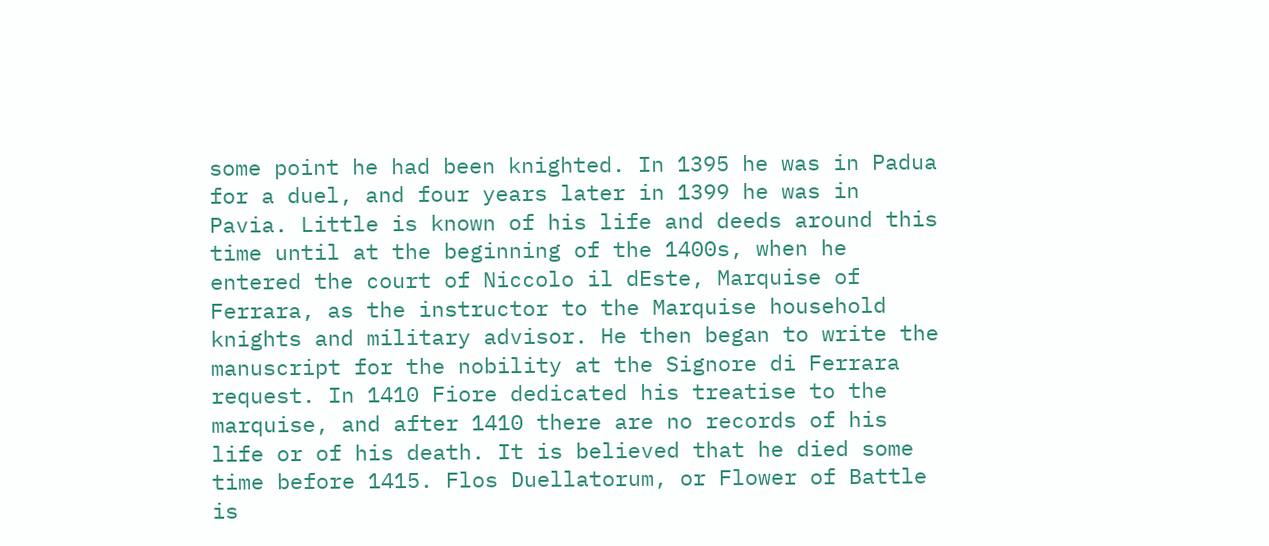some point he had been knighted. In 1395 he was in Padua for a duel, and four years later in 1399 he was in Pavia. Little is known of his life and deeds around this time until at the beginning of the 1400s, when he entered the court of Niccolo il dEste, Marquise of Ferrara, as the instructor to the Marquise household knights and military advisor. He then began to write the manuscript for the nobility at the Signore di Ferrara request. In 1410 Fiore dedicated his treatise to the marquise, and after 1410 there are no records of his life or of his death. It is believed that he died some time before 1415. Flos Duellatorum, or Flower of Battle is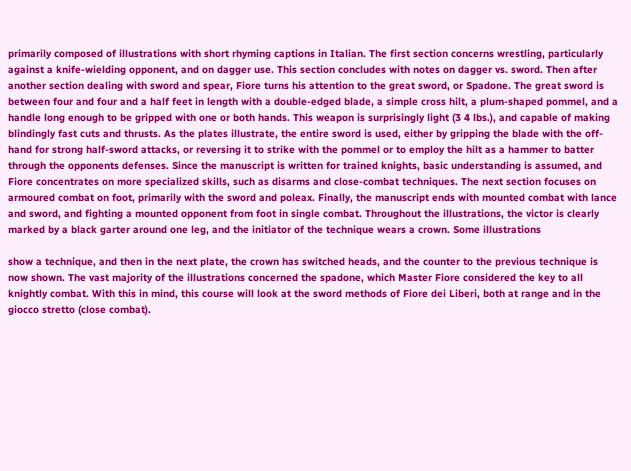primarily composed of illustrations with short rhyming captions in Italian. The first section concerns wrestling, particularly against a knife-wielding opponent, and on dagger use. This section concludes with notes on dagger vs. sword. Then after another section dealing with sword and spear, Fiore turns his attention to the great sword, or Spadone. The great sword is between four and four and a half feet in length with a double-edged blade, a simple cross hilt, a plum-shaped pommel, and a handle long enough to be gripped with one or both hands. This weapon is surprisingly light (3 4 lbs.), and capable of making blindingly fast cuts and thrusts. As the plates illustrate, the entire sword is used, either by gripping the blade with the off-hand for strong half-sword attacks, or reversing it to strike with the pommel or to employ the hilt as a hammer to batter through the opponents defenses. Since the manuscript is written for trained knights, basic understanding is assumed, and Fiore concentrates on more specialized skills, such as disarms and close-combat techniques. The next section focuses on armoured combat on foot, primarily with the sword and poleax. Finally, the manuscript ends with mounted combat with lance and sword, and fighting a mounted opponent from foot in single combat. Throughout the illustrations, the victor is clearly marked by a black garter around one leg, and the initiator of the technique wears a crown. Some illustrations

show a technique, and then in the next plate, the crown has switched heads, and the counter to the previous technique is now shown. The vast majority of the illustrations concerned the spadone, which Master Fiore considered the key to all knightly combat. With this in mind, this course will look at the sword methods of Fiore dei Liberi, both at range and in the giocco stretto (close combat).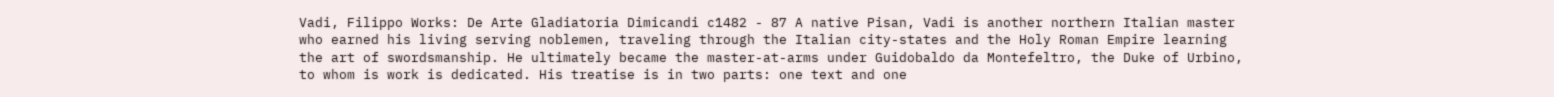Vadi, Filippo Works: De Arte Gladiatoria Dimicandi c1482 - 87 A native Pisan, Vadi is another northern Italian master who earned his living serving noblemen, traveling through the Italian city-states and the Holy Roman Empire learning the art of swordsmanship. He ultimately became the master-at-arms under Guidobaldo da Montefeltro, the Duke of Urbino, to whom is work is dedicated. His treatise is in two parts: one text and one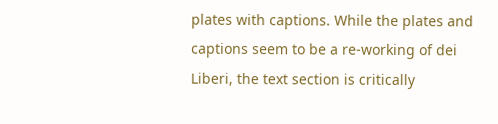plates with captions. While the plates and captions seem to be a re-working of dei Liberi, the text section is critically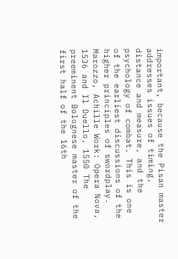important, because the Pisan master addresses issues of timing, distance and measure, and the psychology of combat. This is one of the earliest discussions of the higher principles of swordplay. Marozzo, Achille Work: Opera Nova, 1536 and Il Duello, 1550 The preeminent Bolognese master of the first half of the 16th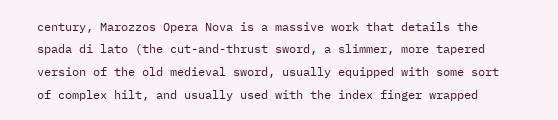century, Marozzos Opera Nova is a massive work that details the spada di lato (the cut-and-thrust sword, a slimmer, more tapered version of the old medieval sword, usually equipped with some sort of complex hilt, and usually used with the index finger wrapped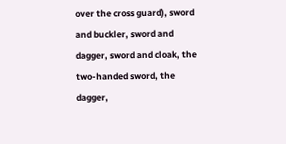over the cross guard), sword and buckler, sword and dagger, sword and cloak, the two-handed sword, the dagger,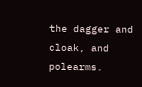the dagger and cloak, and polearms.